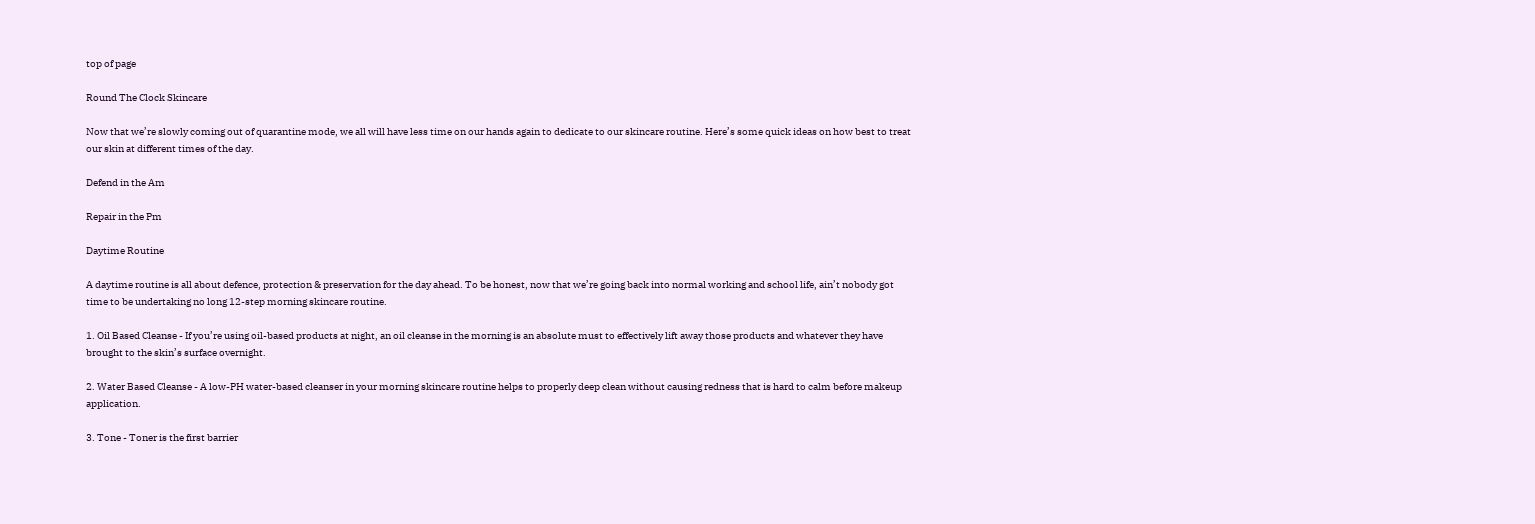top of page

Round The Clock Skincare

Now that we’re slowly coming out of quarantine mode, we all will have less time on our hands again to dedicate to our skincare routine. Here’s some quick ideas on how best to treat our skin at different times of the day.

Defend in the Am

Repair in the Pm

Daytime Routine

A daytime routine is all about defence, protection & preservation for the day ahead. To be honest, now that we’re going back into normal working and school life, ain’t nobody got time to be undertaking no long 12-step morning skincare routine.

1. Oil Based Cleanse - If you’re using oil-based products at night, an oil cleanse in the morning is an absolute must to effectively lift away those products and whatever they have brought to the skin’s surface overnight.

2. Water Based Cleanse - A low-PH water-based cleanser in your morning skincare routine helps to properly deep clean without causing redness that is hard to calm before makeup application.

3. Tone - Toner is the first barrier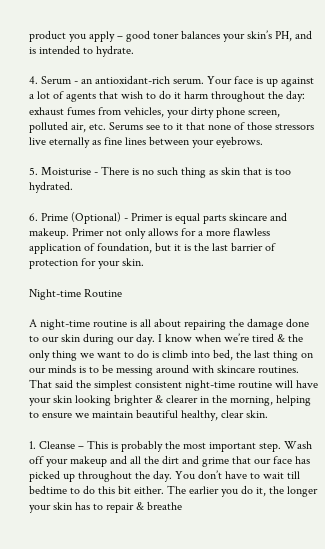product you apply – good toner balances your skin’s PH, and is intended to hydrate.

4. Serum - an antioxidant-rich serum. Your face is up against a lot of agents that wish to do it harm throughout the day: exhaust fumes from vehicles, your dirty phone screen, polluted air, etc. Serums see to it that none of those stressors live eternally as fine lines between your eyebrows.

5. Moisturise - There is no such thing as skin that is too hydrated.

6. Prime (Optional) - Primer is equal parts skincare and makeup. Primer not only allows for a more flawless application of foundation, but it is the last barrier of protection for your skin.

Night-time Routine

A night-time routine is all about repairing the damage done to our skin during our day. I know when we’re tired & the only thing we want to do is climb into bed, the last thing on our minds is to be messing around with skincare routines. That said the simplest consistent night-time routine will have your skin looking brighter & clearer in the morning, helping to ensure we maintain beautiful healthy, clear skin.

1. Cleanse – This is probably the most important step. Wash off your makeup and all the dirt and grime that our face has picked up throughout the day. You don’t have to wait till bedtime to do this bit either. The earlier you do it, the longer your skin has to repair & breathe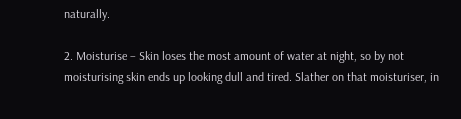naturally.

2. Moisturise – Skin loses the most amount of water at night, so by not moisturising skin ends up looking dull and tired. Slather on that moisturiser, in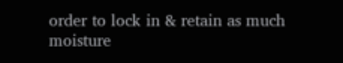order to lock in & retain as much moisture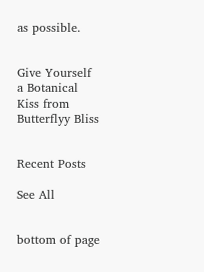as possible.


Give Yourself a Botanical Kiss from Butterflyy Bliss


Recent Posts

See All


bottom of page